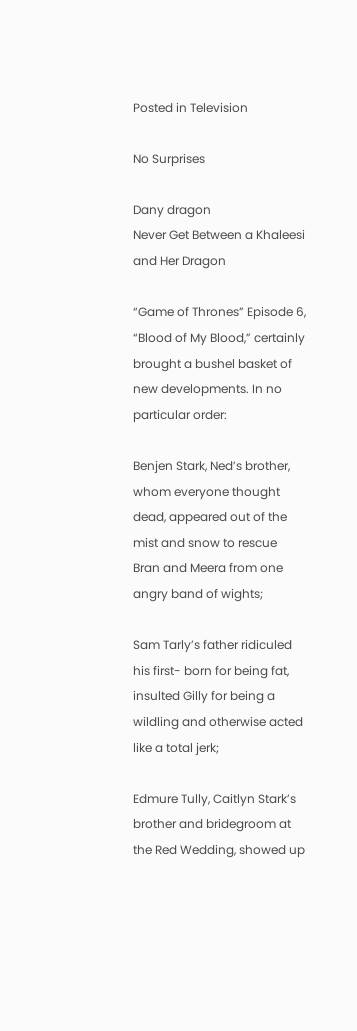Posted in Television

No Surprises

Dany dragon
Never Get Between a Khaleesi and Her Dragon

“Game of Thrones” Episode 6, “Blood of My Blood,” certainly brought a bushel basket of new developments. In no particular order:

Benjen Stark, Ned’s brother, whom everyone thought dead, appeared out of the mist and snow to rescue Bran and Meera from one angry band of wights;

Sam Tarly’s father ridiculed his first- born for being fat, insulted Gilly for being a wildling and otherwise acted like a total jerk;

Edmure Tully, Caitlyn Stark’s brother and bridegroom at the Red Wedding, showed up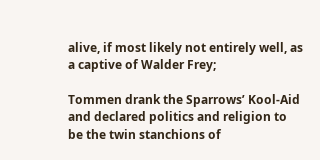alive, if most likely not entirely well, as a captive of Walder Frey;

Tommen drank the Sparrows’ Kool-Aid and declared politics and religion to be the twin stanchions of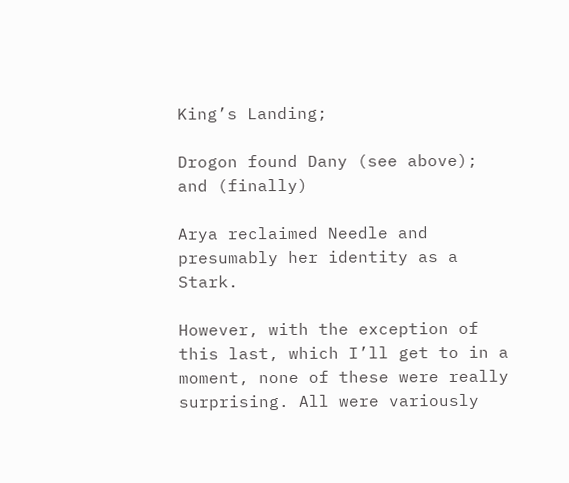King’s Landing;

Drogon found Dany (see above); and (finally)

Arya reclaimed Needle and presumably her identity as a Stark.

However, with the exception of this last, which I’ll get to in a moment, none of these were really surprising. All were variously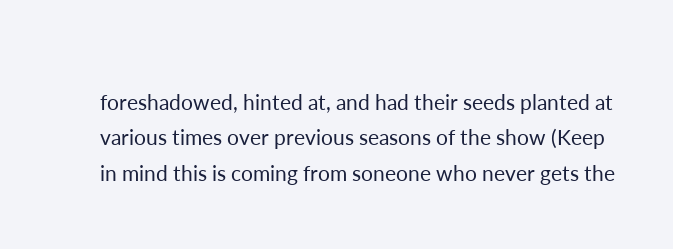foreshadowed, hinted at, and had their seeds planted at various times over previous seasons of the show (Keep in mind this is coming from soneone who never gets the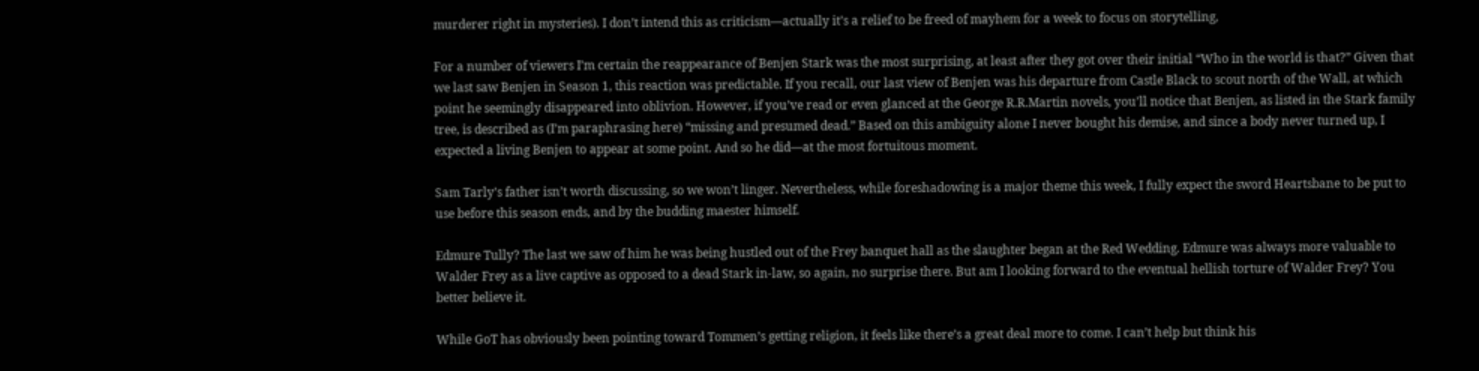murderer right in mysteries). I don’t intend this as criticism—actually it’s a relief to be freed of mayhem for a week to focus on storytelling,

For a number of viewers I’m certain the reappearance of Benjen Stark was the most surprising, at least after they got over their initial “Who in the world is that?” Given that we last saw Benjen in Season 1, this reaction was predictable. If you recall, our last view of Benjen was his departure from Castle Black to scout north of the Wall, at which point he seemingly disappeared into oblivion. However, if you’ve read or even glanced at the George R.R.Martin novels, you’ll notice that Benjen, as listed in the Stark family tree, is described as (I’m paraphrasing here) “missing and presumed dead.” Based on this ambiguity alone I never bought his demise, and since a body never turned up, I expected a living Benjen to appear at some point. And so he did—at the most fortuitous moment.

Sam Tarly’s father isn’t worth discussing, so we won’t linger. Nevertheless, while foreshadowing is a major theme this week, I fully expect the sword Heartsbane to be put to use before this season ends, and by the budding maester himself.

Edmure Tully? The last we saw of him he was being hustled out of the Frey banquet hall as the slaughter began at the Red Wedding. Edmure was always more valuable to Walder Frey as a live captive as opposed to a dead Stark in-law, so again, no surprise there. But am I looking forward to the eventual hellish torture of Walder Frey? You better believe it.

While GoT has obviously been pointing toward Tommen’s getting religion, it feels like there’s a great deal more to come. I can’t help but think his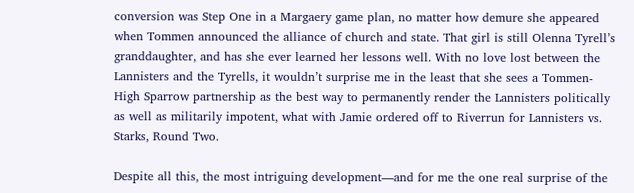conversion was Step One in a Margaery game plan, no matter how demure she appeared when Tommen announced the alliance of church and state. That girl is still Olenna Tyrell’s granddaughter, and has she ever learned her lessons well. With no love lost between the Lannisters and the Tyrells, it wouldn’t surprise me in the least that she sees a Tommen-High Sparrow partnership as the best way to permanently render the Lannisters politically as well as militarily impotent, what with Jamie ordered off to Riverrun for Lannisters vs. Starks, Round Two.

Despite all this, the most intriguing development—and for me the one real surprise of the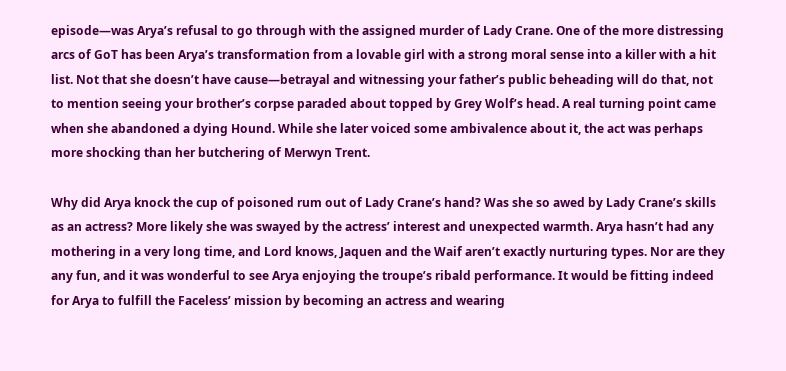episode—was Arya’s refusal to go through with the assigned murder of Lady Crane. One of the more distressing arcs of GoT has been Arya’s transformation from a lovable girl with a strong moral sense into a killer with a hit list. Not that she doesn’t have cause—betrayal and witnessing your father’s public beheading will do that, not to mention seeing your brother’s corpse paraded about topped by Grey Wolf’s head. A real turning point came when she abandoned a dying Hound. While she later voiced some ambivalence about it, the act was perhaps more shocking than her butchering of Merwyn Trent.

Why did Arya knock the cup of poisoned rum out of Lady Crane’s hand? Was she so awed by Lady Crane’s skills as an actress? More likely she was swayed by the actress’ interest and unexpected warmth. Arya hasn’t had any mothering in a very long time, and Lord knows, Jaquen and the Waif aren’t exactly nurturing types. Nor are they any fun, and it was wonderful to see Arya enjoying the troupe’s ribald performance. It would be fitting indeed for Arya to fulfill the Faceless’ mission by becoming an actress and wearing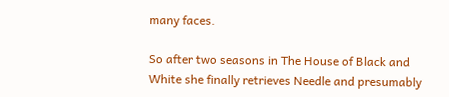many faces.

So after two seasons in The House of Black and White she finally retrieves Needle and presumably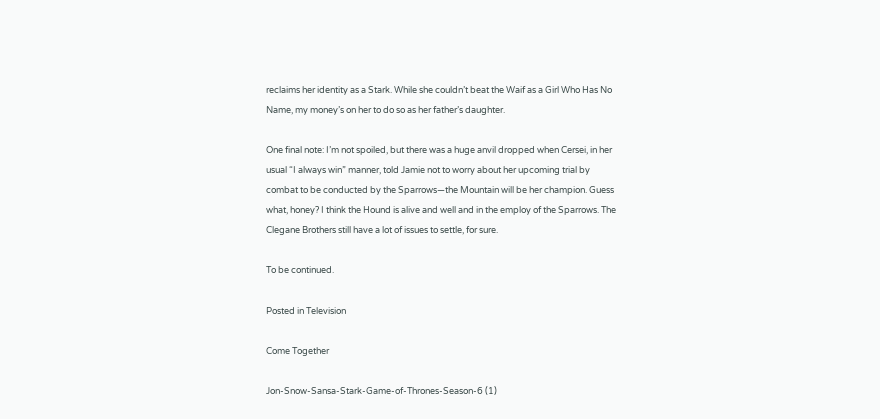reclaims her identity as a Stark. While she couldn’t beat the Waif as a Girl Who Has No Name, my money’s on her to do so as her father’s daughter.

One final note: I’m not spoiled, but there was a huge anvil dropped when Cersei, in her usual “I always win” manner, told Jamie not to worry about her upcoming trial by combat to be conducted by the Sparrows—the Mountain will be her champion. Guess what, honey? I think the Hound is alive and well and in the employ of the Sparrows. The Clegane Brothers still have a lot of issues to settle, for sure.

To be continued.

Posted in Television

Come Together

Jon-Snow-Sansa-Stark-Game-of-Thrones-Season-6 (1)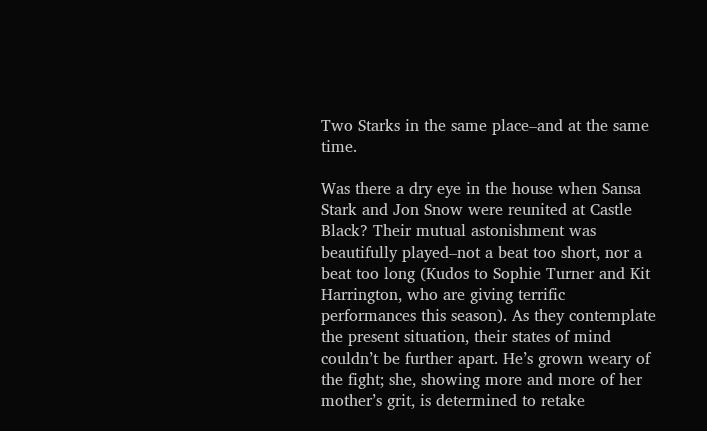Two Starks in the same place–and at the same time.

Was there a dry eye in the house when Sansa Stark and Jon Snow were reunited at Castle Black? Their mutual astonishment was beautifully played–not a beat too short, nor a beat too long (Kudos to Sophie Turner and Kit Harrington, who are giving terrific performances this season). As they contemplate the present situation, their states of mind couldn’t be further apart. He’s grown weary of the fight; she, showing more and more of her mother’s grit, is determined to retake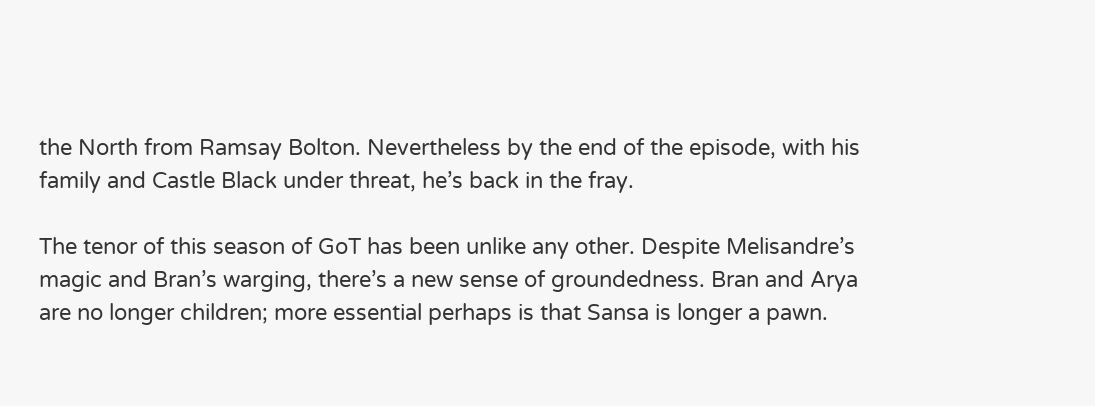the North from Ramsay Bolton. Nevertheless by the end of the episode, with his family and Castle Black under threat, he’s back in the fray.

The tenor of this season of GoT has been unlike any other. Despite Melisandre’s magic and Bran’s warging, there’s a new sense of groundedness. Bran and Arya are no longer children; more essential perhaps is that Sansa is longer a pawn.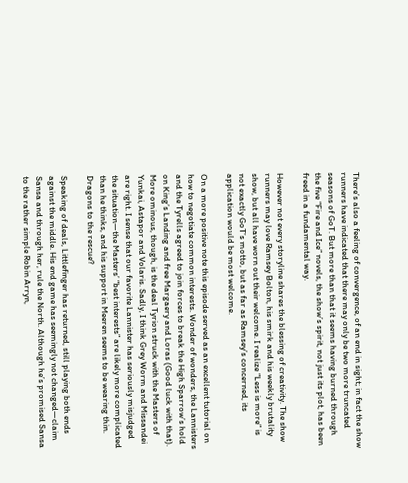There’s also a feeling of convergence, of an end in sight; in fact the show runners have indicated that there may only be two more truncated seasons of GoT. But more than that it seems having burned through the five “Fire and Ice” novels, the show’s spirit, not just its plot, has been freed in a fundamental way.

However not every storyline shares the blessing of creativity. The show runners may love Ramsey Bolton, his smirk and his weekly brutality show, but all have worn out their welcome. I realize “Less is more” is not exactly GoT’s motto, but as far as Ramsey’s concerned, its application would be most welcome.

On a more positive note this episode served as an excellent tutorial on how to negotiate common interests. Wonder of wonders, the Lannisters and the Tyrells agreed to join forces to break the High Sparrow’s hold on King’s Landing and free Margaery and Loras (Good luck with that). More ominous, though, is the deal Tyrion struck with the Masters of Yunkai, Astapor and Volaris. Sadly, I think Grey Worm and Missandei are right. I sense that our favorite Lannister has seriously misjudged the situation—the Masters’ “best interests” are likely more complicated than he thinks, and his support in Meeren seems to be wearing thin. Dragons to the rescue?

Speaking of deals, Littlefinger has returned, still playing both ends against the middle. His end game has seemingly not changed—claim Sansa and through her, rule the North. Although he’s promised Sansa to the rather simple Robin Arryn,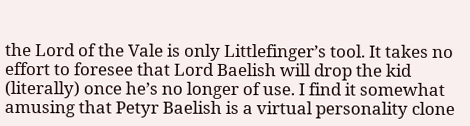the Lord of the Vale is only Littlefinger’s tool. It takes no effort to foresee that Lord Baelish will drop the kid (literally) once he’s no longer of use. I find it somewhat amusing that Petyr Baelish is a virtual personality clone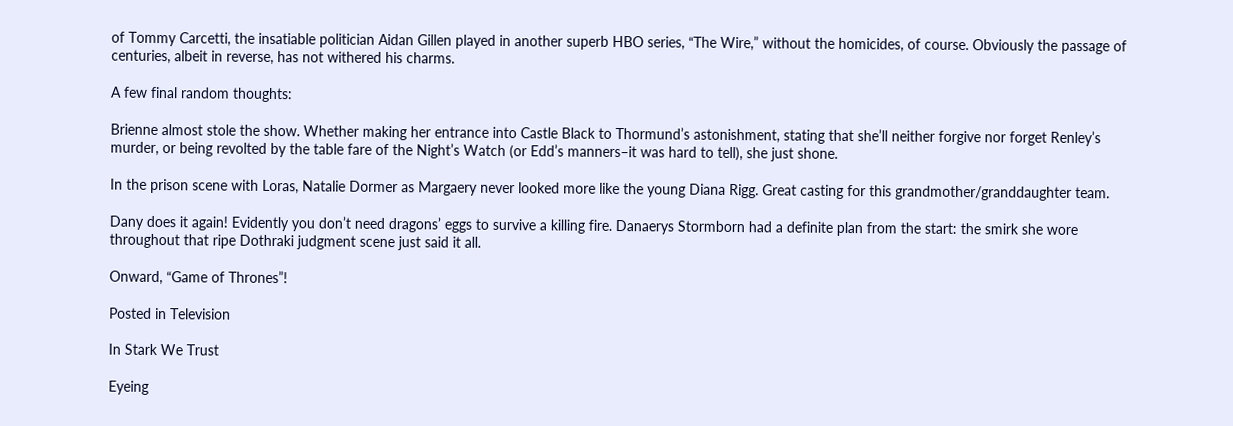of Tommy Carcetti, the insatiable politician Aidan Gillen played in another superb HBO series, “The Wire,” without the homicides, of course. Obviously the passage of centuries, albeit in reverse, has not withered his charms.

A few final random thoughts:

Brienne almost stole the show. Whether making her entrance into Castle Black to Thormund’s astonishment, stating that she’ll neither forgive nor forget Renley’s murder, or being revolted by the table fare of the Night’s Watch (or Edd’s manners–it was hard to tell), she just shone.

In the prison scene with Loras, Natalie Dormer as Margaery never looked more like the young Diana Rigg. Great casting for this grandmother/granddaughter team.

Dany does it again! Evidently you don’t need dragons’ eggs to survive a killing fire. Danaerys Stormborn had a definite plan from the start: the smirk she wore throughout that ripe Dothraki judgment scene just said it all.

Onward, “Game of Thrones”!

Posted in Television

In Stark We Trust

Eyeing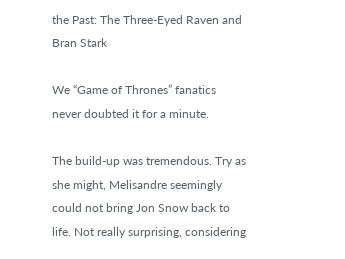the Past: The Three-Eyed Raven and Bran Stark

We “Game of Thrones” fanatics never doubted it for a minute.

The build-up was tremendous. Try as she might, Melisandre seemingly could not bring Jon Snow back to life. Not really surprising, considering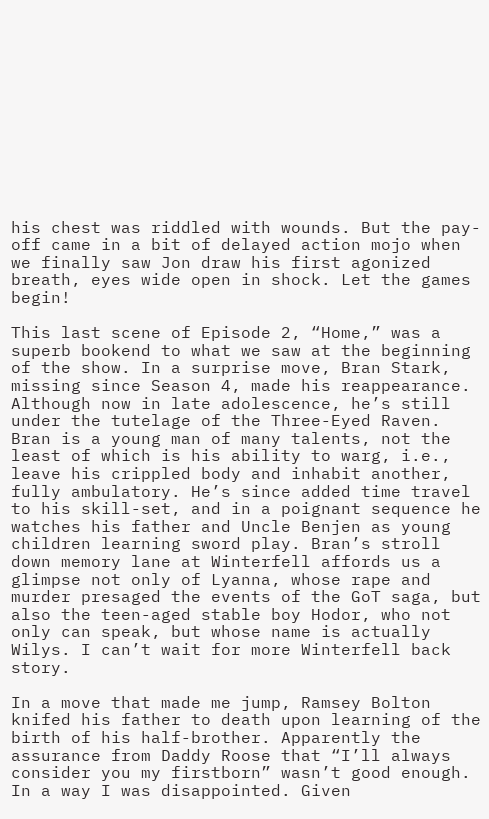his chest was riddled with wounds. But the pay-off came in a bit of delayed action mojo when we finally saw Jon draw his first agonized breath, eyes wide open in shock. Let the games begin!

This last scene of Episode 2, “Home,” was a superb bookend to what we saw at the beginning of the show. In a surprise move, Bran Stark, missing since Season 4, made his reappearance. Although now in late adolescence, he’s still under the tutelage of the Three-Eyed Raven. Bran is a young man of many talents, not the least of which is his ability to warg, i.e., leave his crippled body and inhabit another, fully ambulatory. He’s since added time travel to his skill-set, and in a poignant sequence he watches his father and Uncle Benjen as young children learning sword play. Bran’s stroll down memory lane at Winterfell affords us a glimpse not only of Lyanna, whose rape and murder presaged the events of the GoT saga, but also the teen-aged stable boy Hodor, who not only can speak, but whose name is actually Wilys. I can’t wait for more Winterfell back story.

In a move that made me jump, Ramsey Bolton knifed his father to death upon learning of the birth of his half-brother. Apparently the assurance from Daddy Roose that “I’ll always consider you my firstborn” wasn’t good enough. In a way I was disappointed. Given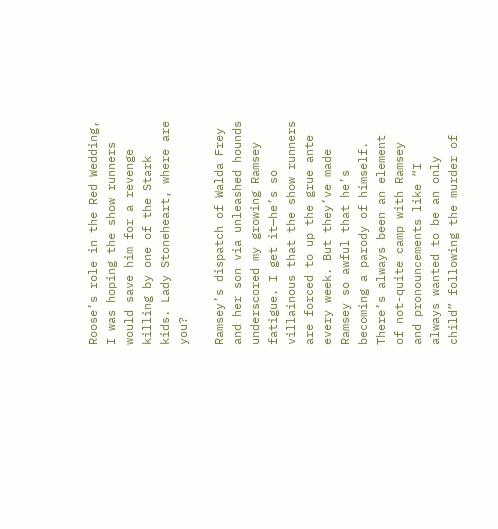Roose’s role in the Red Wedding, I was hoping the show runners would save him for a revenge killing by one of the Stark kids. Lady Stoneheart, where are you?

Ramsey’s dispatch of Walda Frey and her son via unleashed hounds underscored my growing Ramsey fatigue. I get it—he’s so villainous that the show runners are forced to up the grue ante every week. But they’ve made Ramsey so awful that he’s becoming a parody of himself. There’s always been an element of not-quite camp with Ramsey and pronouncements like “I always wanted to be an only child” following the murder of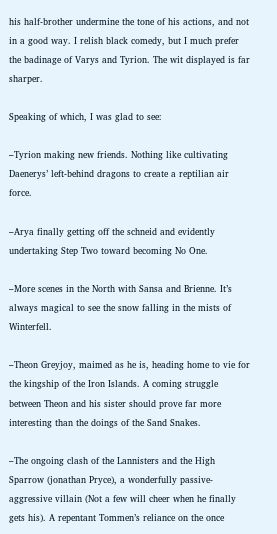his half-brother undermine the tone of his actions, and not in a good way. I relish black comedy, but I much prefer the badinage of Varys and Tyrion. The wit displayed is far sharper.

Speaking of which, I was glad to see:

–Tyrion making new friends. Nothing like cultivating Daenerys’ left-behind dragons to create a reptilian air force.

–Arya finally getting off the schneid and evidently undertaking Step Two toward becoming No One.

–More scenes in the North with Sansa and Brienne. It’s always magical to see the snow falling in the mists of Winterfell.

–Theon Greyjoy, maimed as he is, heading home to vie for the kingship of the Iron Islands. A coming struggle between Theon and his sister should prove far more interesting than the doings of the Sand Snakes.

–The ongoing clash of the Lannisters and the High Sparrow (jonathan Pryce), a wonderfully passive-aggressive villain (Not a few will cheer when he finally gets his). A repentant Tommen’s reliance on the once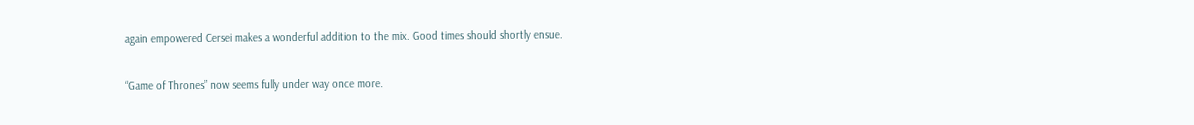again empowered Cersei makes a wonderful addition to the mix. Good times should shortly ensue.

“Game of Thrones” now seems fully under way once more.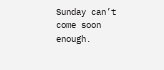Sunday can’t come soon enough.